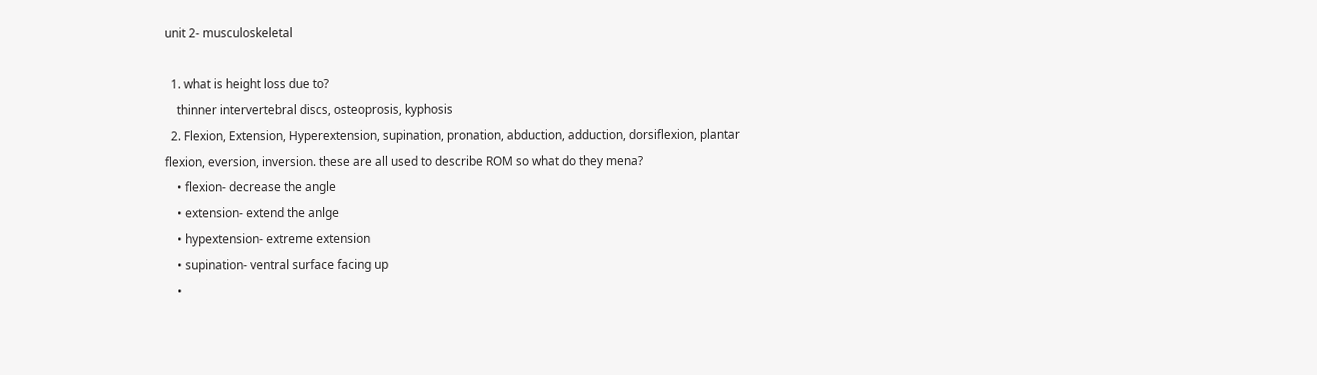unit 2- musculoskeletal

  1. what is height loss due to?
    thinner intervertebral discs, osteoprosis, kyphosis
  2. Flexion, Extension, Hyperextension, supination, pronation, abduction, adduction, dorsiflexion, plantar flexion, eversion, inversion. these are all used to describe ROM so what do they mena?
    • flexion- decrease the angle
    • extension- extend the anlge
    • hypextension- extreme extension
    • supination- ventral surface facing up
    •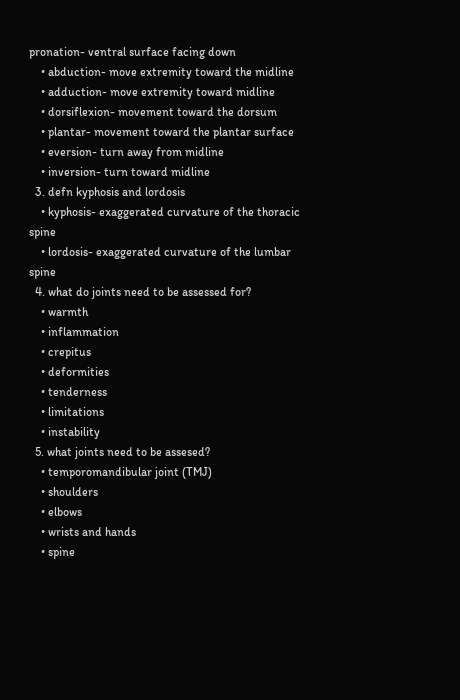pronation- ventral surface facing down
    • abduction- move extremity toward the midline
    • adduction- move extremity toward midline
    • dorsiflexion- movement toward the dorsum
    • plantar- movement toward the plantar surface
    • eversion- turn away from midline
    • inversion- turn toward midline
  3. defn kyphosis and lordosis
    • kyphosis- exaggerated curvature of the thoracic spine
    • lordosis- exaggerated curvature of the lumbar spine
  4. what do joints need to be assessed for?
    • warmth
    • inflammation
    • crepitus
    • deformities
    • tenderness
    • limitations
    • instability
  5. what joints need to be assesed?
    • temporomandibular joint (TMJ)
    • shoulders
    • elbows
    • wrists and hands
    • spine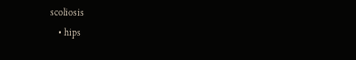scoliosis
    • hips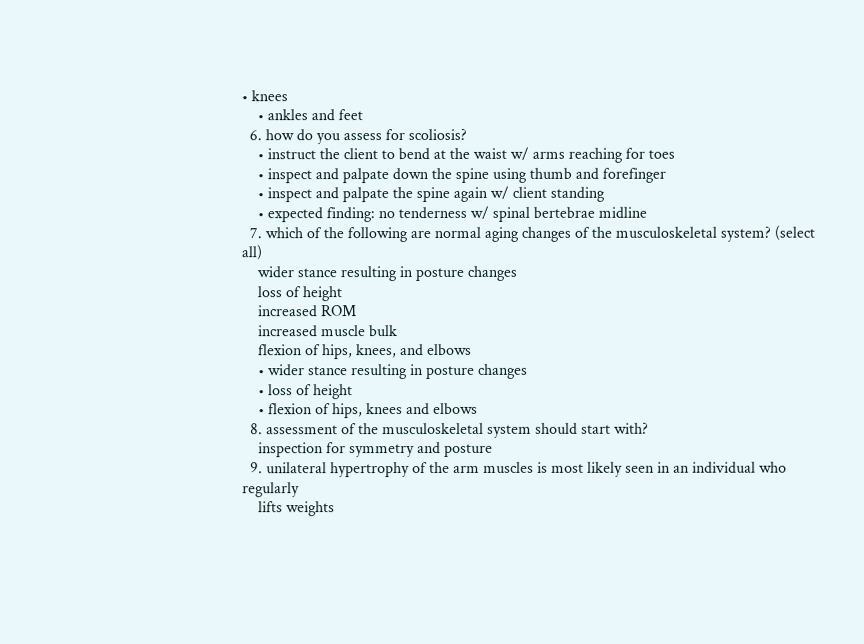• knees
    • ankles and feet
  6. how do you assess for scoliosis?
    • instruct the client to bend at the waist w/ arms reaching for toes
    • inspect and palpate down the spine using thumb and forefinger
    • inspect and palpate the spine again w/ client standing
    • expected finding: no tenderness w/ spinal bertebrae midline
  7. which of the following are normal aging changes of the musculoskeletal system? (select all)
    wider stance resulting in posture changes
    loss of height
    increased ROM
    increased muscle bulk
    flexion of hips, knees, and elbows
    • wider stance resulting in posture changes
    • loss of height
    • flexion of hips, knees and elbows
  8. assessment of the musculoskeletal system should start with?
    inspection for symmetry and posture
  9. unilateral hypertrophy of the arm muscles is most likely seen in an individual who regularly
    lifts weights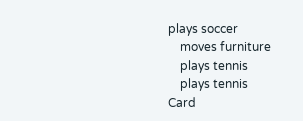plays soccer
    moves furniture
    plays tennis
    plays tennis
Card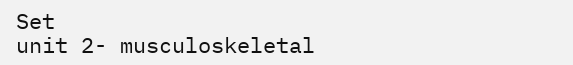Set
unit 2- musculoskeletal